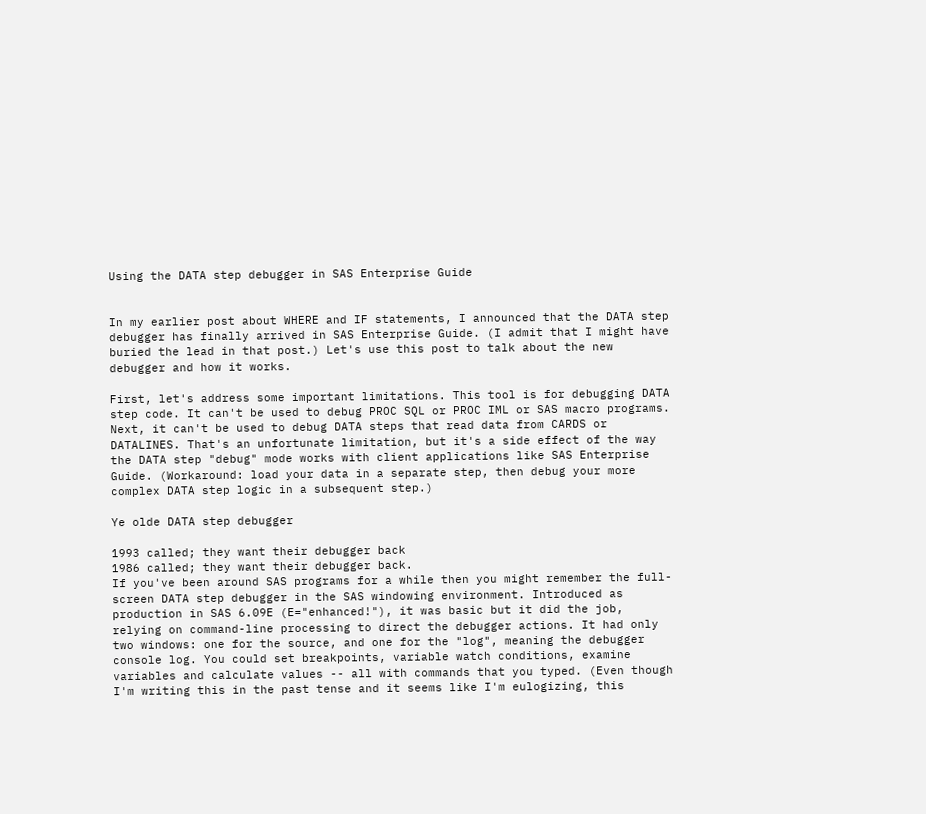Using the DATA step debugger in SAS Enterprise Guide


In my earlier post about WHERE and IF statements, I announced that the DATA step debugger has finally arrived in SAS Enterprise Guide. (I admit that I might have buried the lead in that post.) Let's use this post to talk about the new debugger and how it works.

First, let's address some important limitations. This tool is for debugging DATA step code. It can't be used to debug PROC SQL or PROC IML or SAS macro programs. Next, it can't be used to debug DATA steps that read data from CARDS or DATALINES. That's an unfortunate limitation, but it's a side effect of the way the DATA step "debug" mode works with client applications like SAS Enterprise Guide. (Workaround: load your data in a separate step, then debug your more complex DATA step logic in a subsequent step.)

Ye olde DATA step debugger

1993 called; they want their debugger back
1986 called; they want their debugger back.
If you've been around SAS programs for a while then you might remember the full-screen DATA step debugger in the SAS windowing environment. Introduced as production in SAS 6.09E (E="enhanced!"), it was basic but it did the job, relying on command-line processing to direct the debugger actions. It had only two windows: one for the source, and one for the "log", meaning the debugger console log. You could set breakpoints, variable watch conditions, examine variables and calculate values -- all with commands that you typed. (Even though I'm writing this in the past tense and it seems like I'm eulogizing, this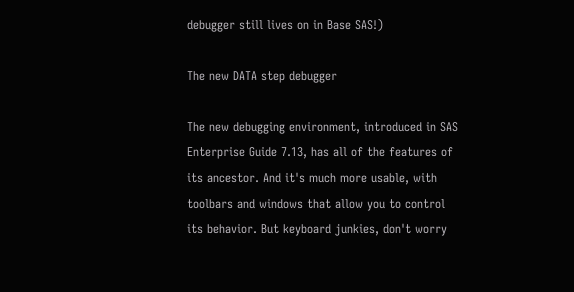debugger still lives on in Base SAS!)

The new DATA step debugger

The new debugging environment, introduced in SAS Enterprise Guide 7.13, has all of the features of its ancestor. And it's much more usable, with toolbars and windows that allow you to control its behavior. But keyboard junkies, don't worry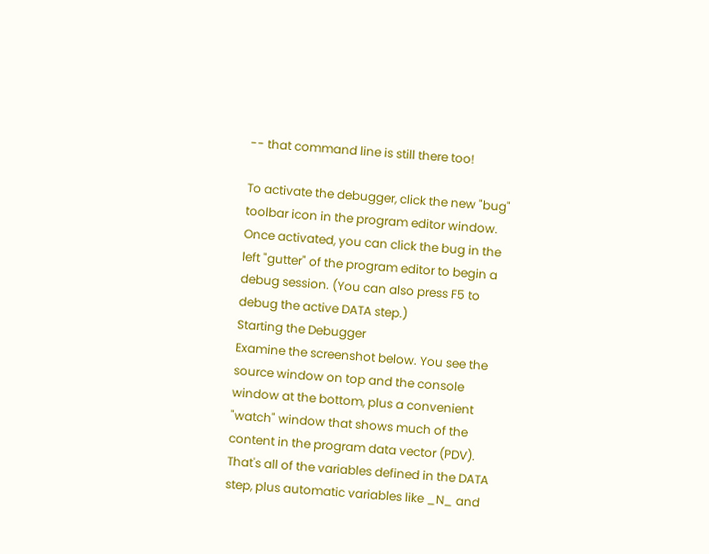-- that command line is still there too!

To activate the debugger, click the new "bug" toolbar icon in the program editor window. Once activated, you can click the bug in the left "gutter" of the program editor to begin a debug session. (You can also press F5 to debug the active DATA step.)
Starting the Debugger
Examine the screenshot below. You see the source window on top and the console window at the bottom, plus a convenient "watch" window that shows much of the content in the program data vector (PDV). That's all of the variables defined in the DATA step, plus automatic variables like _N_ and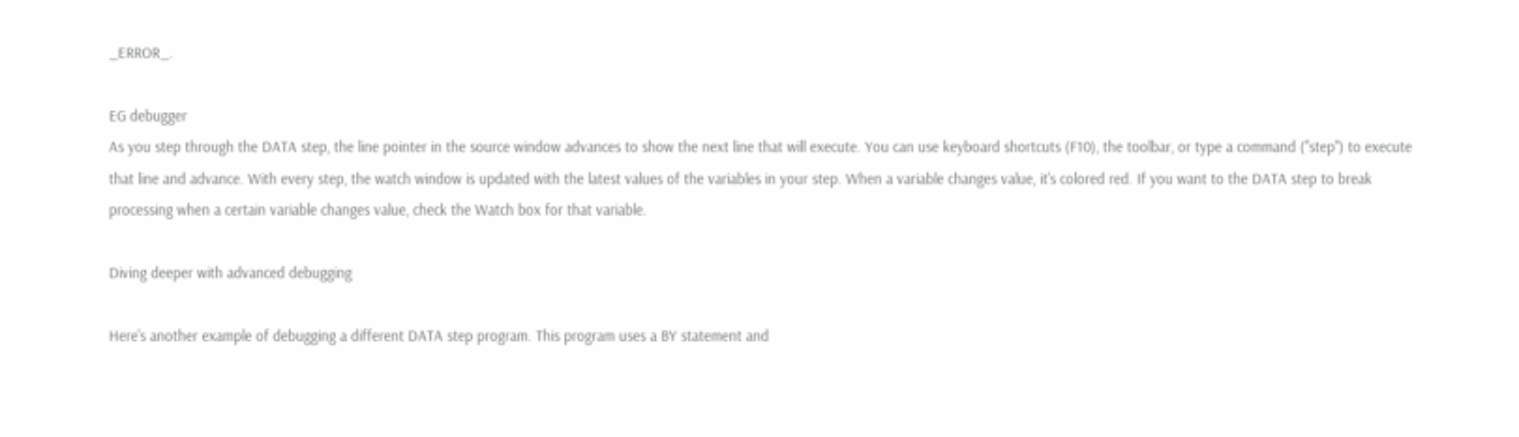_ERROR_.

EG debugger
As you step through the DATA step, the line pointer in the source window advances to show the next line that will execute. You can use keyboard shortcuts (F10), the toolbar, or type a command ("step") to execute that line and advance. With every step, the watch window is updated with the latest values of the variables in your step. When a variable changes value, it's colored red. If you want to the DATA step to break processing when a certain variable changes value, check the Watch box for that variable.

Diving deeper with advanced debugging

Here's another example of debugging a different DATA step program. This program uses a BY statement and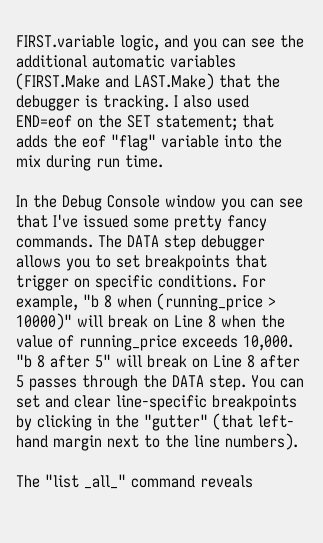FIRST.variable logic, and you can see the additional automatic variables (FIRST.Make and LAST.Make) that the debugger is tracking. I also used END=eof on the SET statement; that adds the eof "flag" variable into the mix during run time.

In the Debug Console window you can see that I've issued some pretty fancy commands. The DATA step debugger allows you to set breakpoints that trigger on specific conditions. For example, "b 8 when (running_price > 10000)" will break on Line 8 when the value of running_price exceeds 10,000. "b 8 after 5" will break on Line 8 after 5 passes through the DATA step. You can set and clear line-specific breakpoints by clicking in the "gutter" (that left-hand margin next to the line numbers).

The "list _all_" command reveals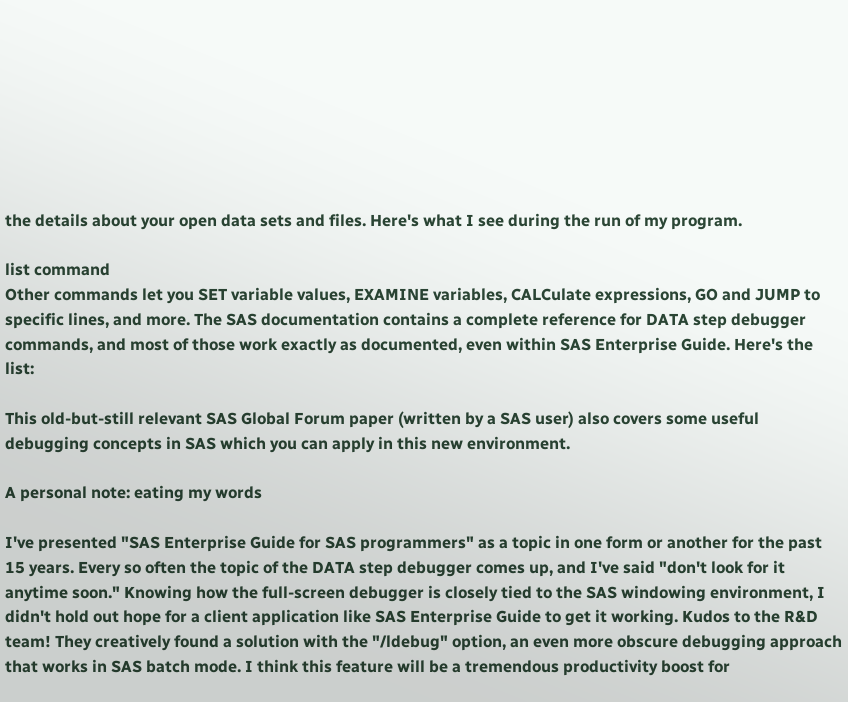the details about your open data sets and files. Here's what I see during the run of my program.

list command
Other commands let you SET variable values, EXAMINE variables, CALCulate expressions, GO and JUMP to specific lines, and more. The SAS documentation contains a complete reference for DATA step debugger commands, and most of those work exactly as documented, even within SAS Enterprise Guide. Here's the list:

This old-but-still relevant SAS Global Forum paper (written by a SAS user) also covers some useful debugging concepts in SAS which you can apply in this new environment.

A personal note: eating my words

I've presented "SAS Enterprise Guide for SAS programmers" as a topic in one form or another for the past 15 years. Every so often the topic of the DATA step debugger comes up, and I've said "don't look for it anytime soon." Knowing how the full-screen debugger is closely tied to the SAS windowing environment, I didn't hold out hope for a client application like SAS Enterprise Guide to get it working. Kudos to the R&D team! They creatively found a solution with the "/ldebug" option, an even more obscure debugging approach that works in SAS batch mode. I think this feature will be a tremendous productivity boost for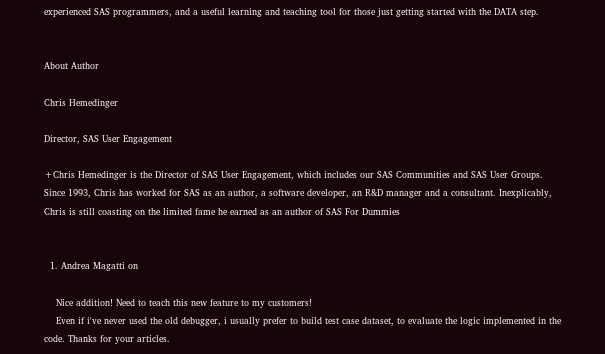experienced SAS programmers, and a useful learning and teaching tool for those just getting started with the DATA step.


About Author

Chris Hemedinger

Director, SAS User Engagement

+Chris Hemedinger is the Director of SAS User Engagement, which includes our SAS Communities and SAS User Groups. Since 1993, Chris has worked for SAS as an author, a software developer, an R&D manager and a consultant. Inexplicably, Chris is still coasting on the limited fame he earned as an author of SAS For Dummies


  1. Andrea Magatti on

    Nice addition! Need to teach this new feature to my customers!
    Even if i've never used the old debugger, i usually prefer to build test case dataset, to evaluate the logic implemented in the code. Thanks for your articles.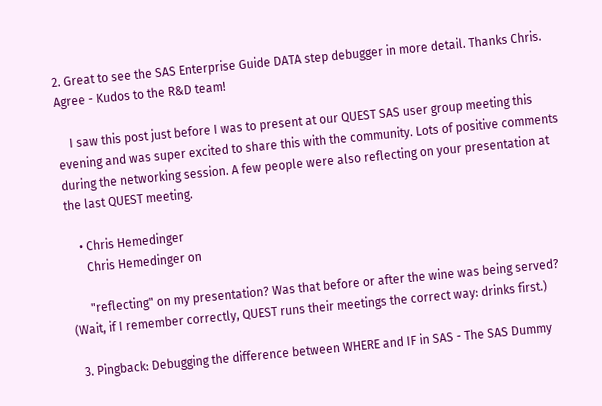2. Great to see the SAS Enterprise Guide DATA step debugger in more detail. Thanks Chris. Agree - Kudos to the R&D team!

    I saw this post just before I was to present at our QUEST SAS user group meeting this evening and was super excited to share this with the community. Lots of positive comments during the networking session. A few people were also reflecting on your presentation at the last QUEST meeting.

    • Chris Hemedinger
      Chris Hemedinger on

      "reflecting" on my presentation? Was that before or after the wine was being served? (Wait, if I remember correctly, QUEST runs their meetings the correct way: drinks first.)

  3. Pingback: Debugging the difference between WHERE and IF in SAS - The SAS Dummy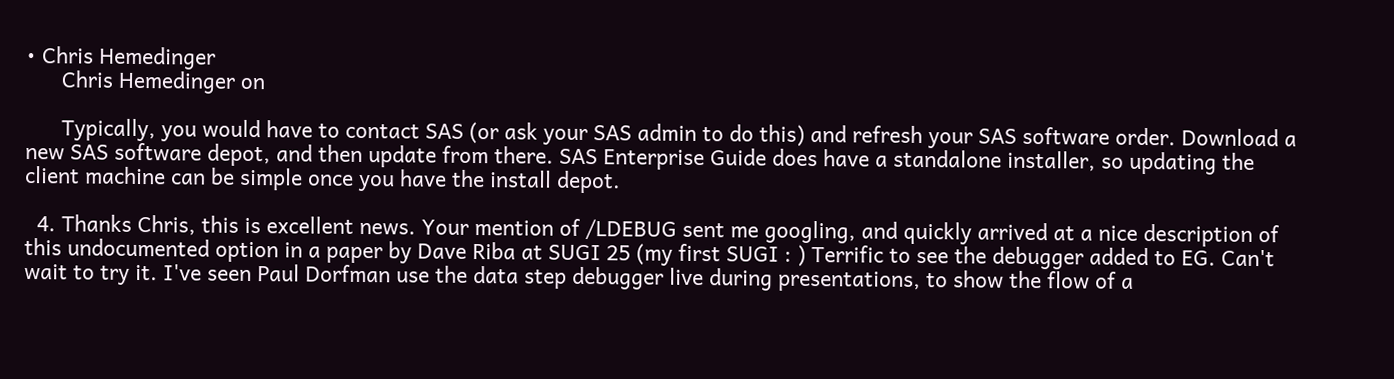• Chris Hemedinger
      Chris Hemedinger on

      Typically, you would have to contact SAS (or ask your SAS admin to do this) and refresh your SAS software order. Download a new SAS software depot, and then update from there. SAS Enterprise Guide does have a standalone installer, so updating the client machine can be simple once you have the install depot.

  4. Thanks Chris, this is excellent news. Your mention of /LDEBUG sent me googling, and quickly arrived at a nice description of this undocumented option in a paper by Dave Riba at SUGI 25 (my first SUGI : ) Terrific to see the debugger added to EG. Can't wait to try it. I've seen Paul Dorfman use the data step debugger live during presentations, to show the flow of a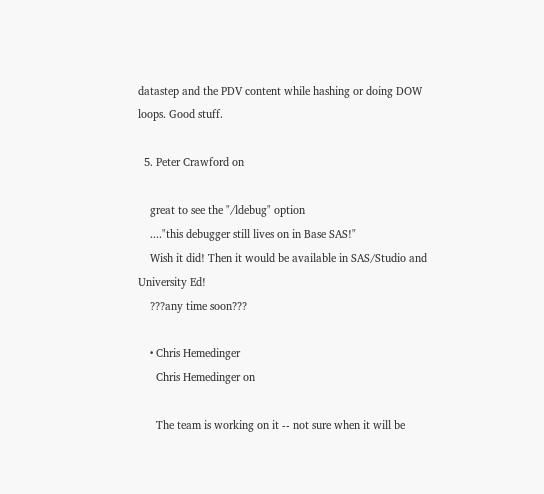datastep and the PDV content while hashing or doing DOW loops. Good stuff.

  5. Peter Crawford on

    great to see the "/ldebug" option
    ...."this debugger still lives on in Base SAS!"
    Wish it did! Then it would be available in SAS/Studio and University Ed!
    ???any time soon???

    • Chris Hemedinger
      Chris Hemedinger on

      The team is working on it -- not sure when it will be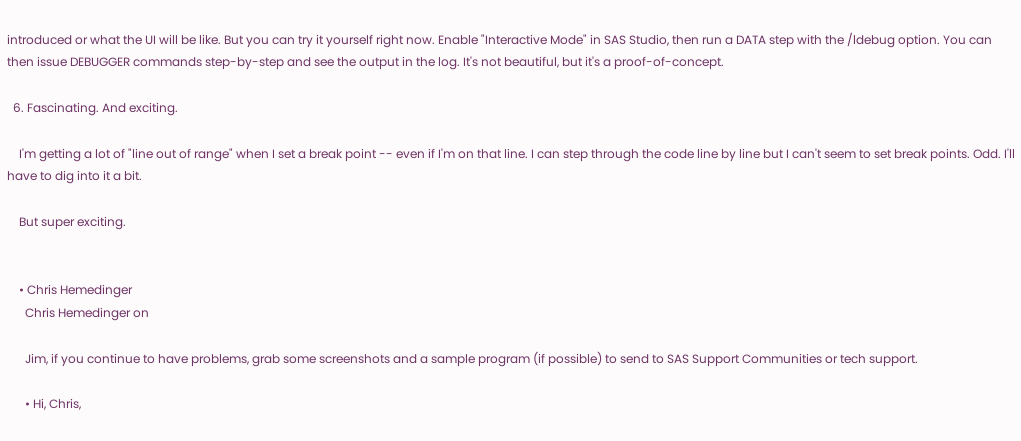introduced or what the UI will be like. But you can try it yourself right now. Enable "Interactive Mode" in SAS Studio, then run a DATA step with the /ldebug option. You can then issue DEBUGGER commands step-by-step and see the output in the log. It's not beautiful, but it's a proof-of-concept.

  6. Fascinating. And exciting.

    I'm getting a lot of "line out of range" when I set a break point -- even if I'm on that line. I can step through the code line by line but I can't seem to set break points. Odd. I'll have to dig into it a bit.

    But super exciting.


    • Chris Hemedinger
      Chris Hemedinger on

      Jim, if you continue to have problems, grab some screenshots and a sample program (if possible) to send to SAS Support Communities or tech support.

      • Hi, Chris,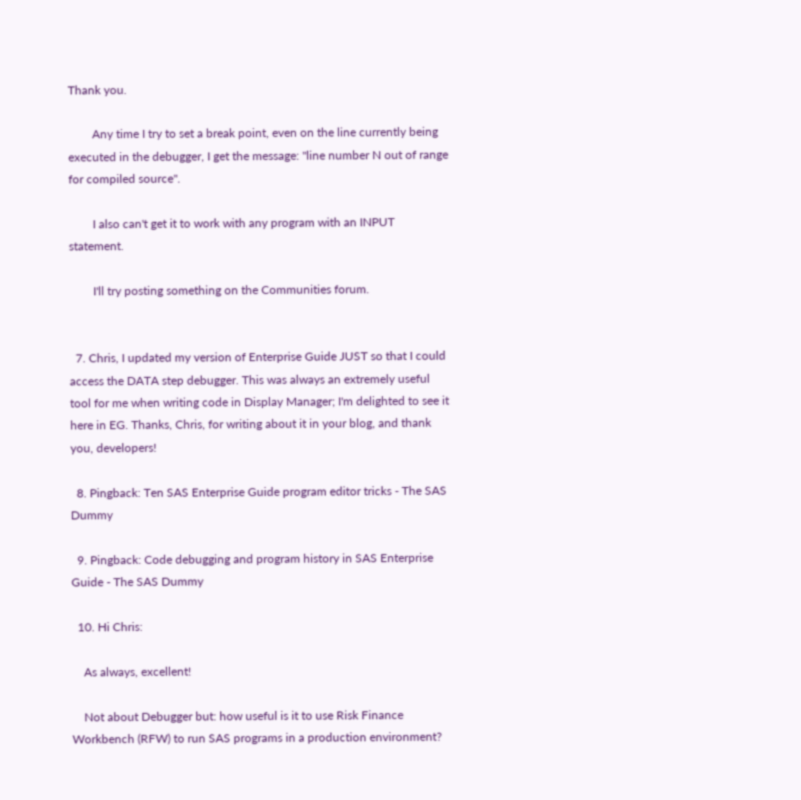Thank you.

        Any time I try to set a break point, even on the line currently being executed in the debugger, I get the message: "line number N out of range for compiled source".

        I also can't get it to work with any program with an INPUT statement.

        I'll try posting something on the Communities forum.


  7. Chris, I updated my version of Enterprise Guide JUST so that I could access the DATA step debugger. This was always an extremely useful tool for me when writing code in Display Manager; I'm delighted to see it here in EG. Thanks, Chris, for writing about it in your blog, and thank you, developers!

  8. Pingback: Ten SAS Enterprise Guide program editor tricks - The SAS Dummy

  9. Pingback: Code debugging and program history in SAS Enterprise Guide - The SAS Dummy

  10. Hi Chris:

    As always, excellent!

    Not about Debugger but: how useful is it to use Risk Finance Workbench (RFW) to run SAS programs in a production environment?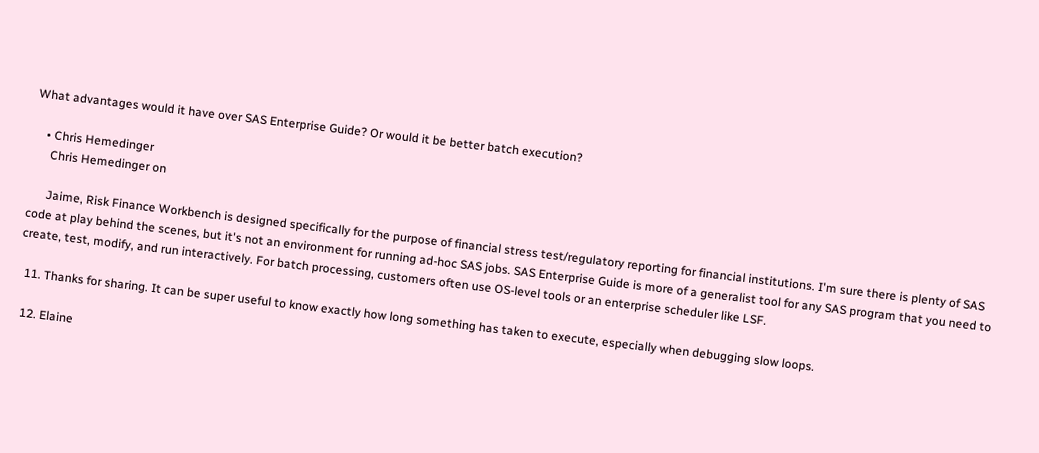What advantages would it have over SAS Enterprise Guide? Or would it be better batch execution?

    • Chris Hemedinger
      Chris Hemedinger on

      Jaime, Risk Finance Workbench is designed specifically for the purpose of financial stress test/regulatory reporting for financial institutions. I'm sure there is plenty of SAS code at play behind the scenes, but it's not an environment for running ad-hoc SAS jobs. SAS Enterprise Guide is more of a generalist tool for any SAS program that you need to create, test, modify, and run interactively. For batch processing, customers often use OS-level tools or an enterprise scheduler like LSF.

  11. Thanks for sharing. It can be super useful to know exactly how long something has taken to execute, especially when debugging slow loops.

  12. Elaine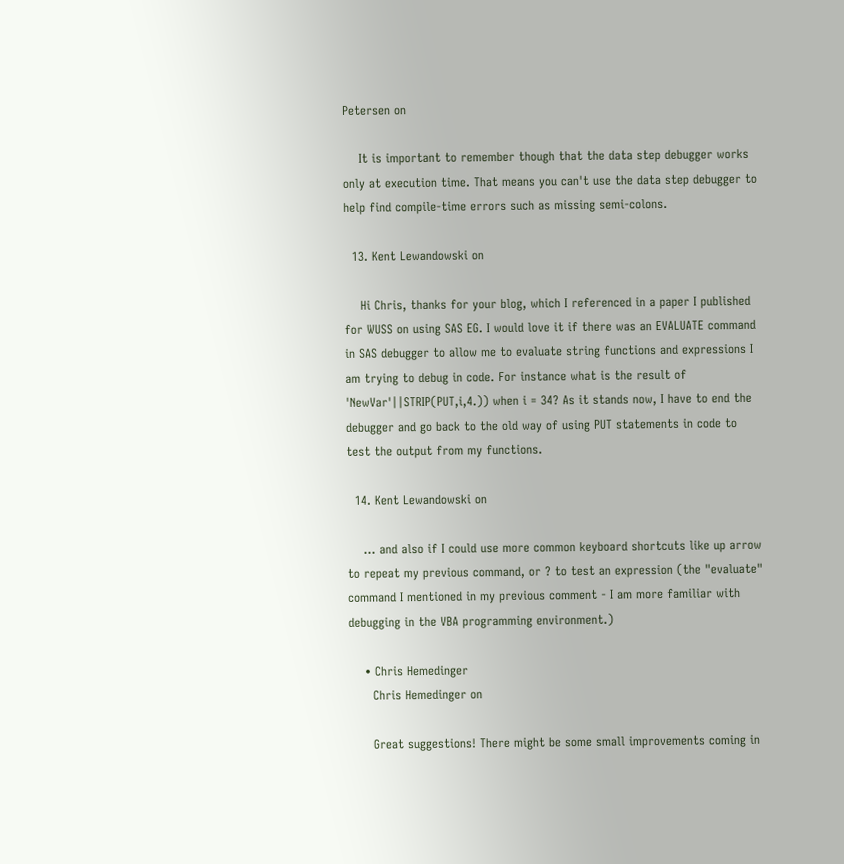Petersen on

    It is important to remember though that the data step debugger works only at execution time. That means you can't use the data step debugger to help find compile-time errors such as missing semi-colons.

  13. Kent Lewandowski on

    Hi Chris, thanks for your blog, which I referenced in a paper I published for WUSS on using SAS EG. I would love it if there was an EVALUATE command in SAS debugger to allow me to evaluate string functions and expressions I am trying to debug in code. For instance what is the result of 'NewVar'||STRIP(PUT,i,4.)) when i = 34? As it stands now, I have to end the debugger and go back to the old way of using PUT statements in code to test the output from my functions.

  14. Kent Lewandowski on

    ... and also if I could use more common keyboard shortcuts like up arrow to repeat my previous command, or ? to test an expression (the "evaluate" command I mentioned in my previous comment - I am more familiar with debugging in the VBA programming environment.)

    • Chris Hemedinger
      Chris Hemedinger on

      Great suggestions! There might be some small improvements coming in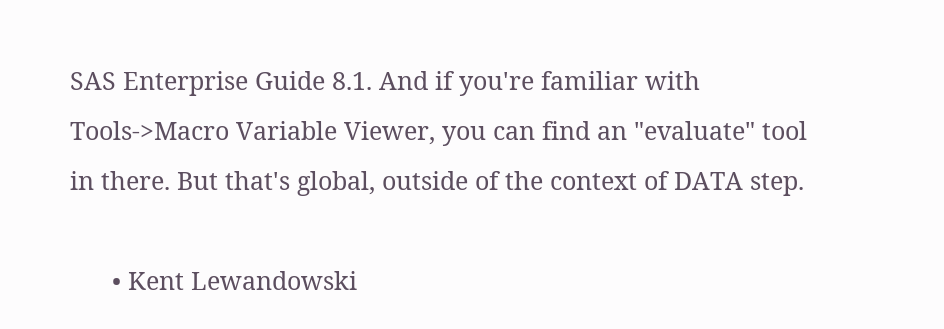SAS Enterprise Guide 8.1. And if you're familiar with Tools->Macro Variable Viewer, you can find an "evaluate" tool in there. But that's global, outside of the context of DATA step.

      • Kent Lewandowski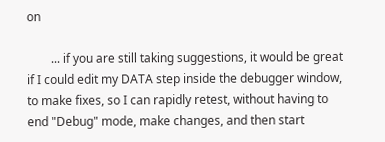on

        ... if you are still taking suggestions, it would be great if I could edit my DATA step inside the debugger window, to make fixes, so I can rapidly retest, without having to end "Debug" mode, make changes, and then start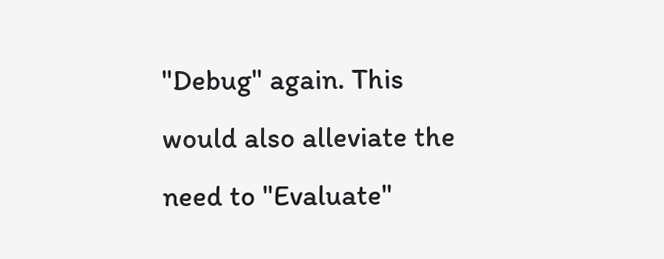"Debug" again. This would also alleviate the need to "Evaluate"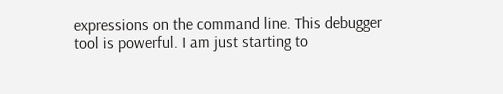expressions on the command line. This debugger tool is powerful. I am just starting to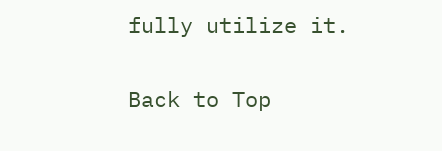fully utilize it.

Back to Top